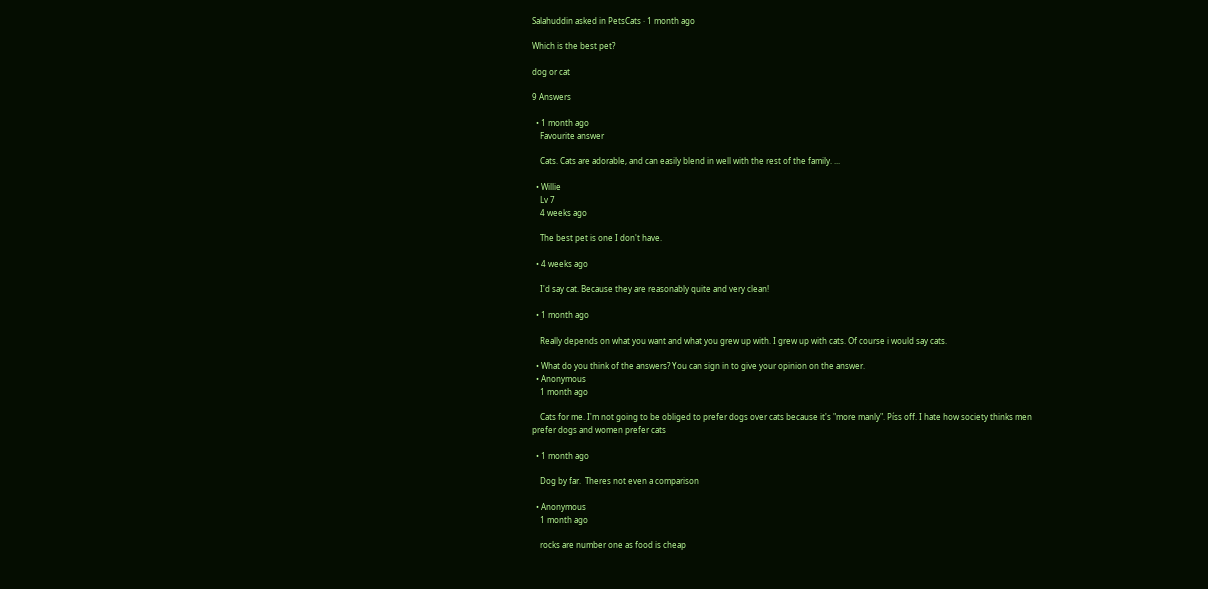Salahuddin asked in PetsCats · 1 month ago

Which is the best pet?

dog or cat

9 Answers

  • 1 month ago
    Favourite answer

    Cats. Cats are adorable, and can easily blend in well with the rest of the family. ...

  • Willie
    Lv 7
    4 weeks ago

    The best pet is one I don't have.

  • 4 weeks ago

    I'd say cat. Because they are reasonably quite and very clean!

  • 1 month ago

    Really depends on what you want and what you grew up with. I grew up with cats. Of course i would say cats.

  • What do you think of the answers? You can sign in to give your opinion on the answer.
  • Anonymous
    1 month ago

    Cats for me. I'm not going to be obliged to prefer dogs over cats because it's "more manly". Píss off. I hate how society thinks men prefer dogs and women prefer cats

  • 1 month ago

    Dog by far.  Theres not even a comparison

  • Anonymous
    1 month ago

    rocks are number one as food is cheap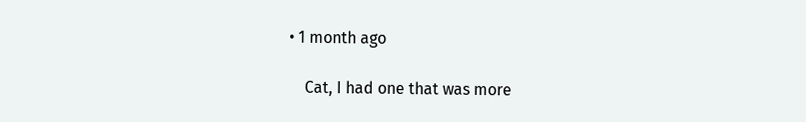• 1 month ago

    Cat, I had one that was more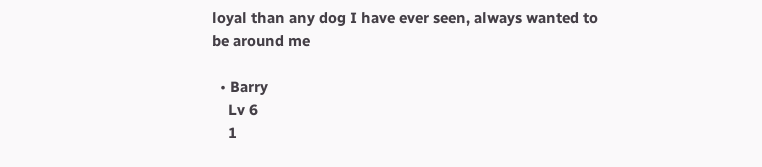loyal than any dog I have ever seen, always wanted to be around me

  • Barry
    Lv 6
    1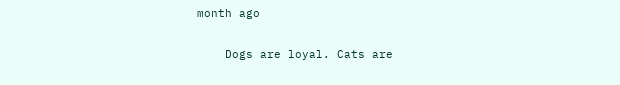month ago

    Dogs are loyal. Cats are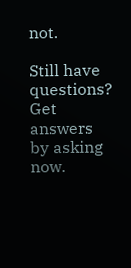not.

Still have questions? Get answers by asking now.